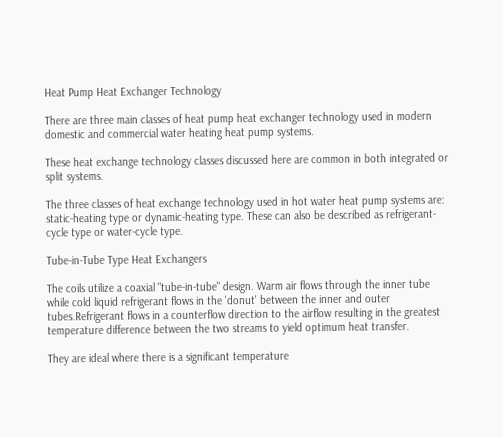Heat Pump Heat Exchanger Technology

There are three main classes of heat pump heat exchanger technology used in modern domestic and commercial water heating heat pump systems.

These heat exchange technology classes discussed here are common in both integrated or split systems.

The three classes of heat exchange technology used in hot water heat pump systems are: static-heating type or dynamic-heating type. These can also be described as refrigerant-cycle type or water-cycle type.

Tube-in-Tube Type Heat Exchangers

The coils utilize a coaxial "tube-in-tube" design. Warm air flows through the inner tube while cold liquid refrigerant flows in the 'donut' between the inner and outer tubes.Refrigerant flows in a counterflow direction to the airflow resulting in the greatest temperature difference between the two streams to yield optimum heat transfer.

They are ideal where there is a significant temperature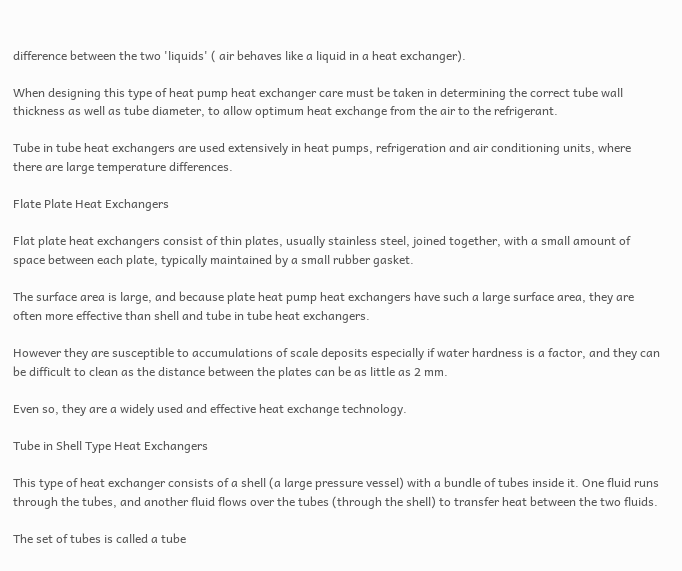difference between the two 'liquids' ( air behaves like a liquid in a heat exchanger).

When designing this type of heat pump heat exchanger care must be taken in determining the correct tube wall thickness as well as tube diameter, to allow optimum heat exchange from the air to the refrigerant.

Tube in tube heat exchangers are used extensively in heat pumps, refrigeration and air conditioning units, where there are large temperature differences.

Flate Plate Heat Exchangers

Flat plate heat exchangers consist of thin plates, usually stainless steel, joined together, with a small amount of space between each plate, typically maintained by a small rubber gasket.

The surface area is large, and because plate heat pump heat exchangers have such a large surface area, they are often more effective than shell and tube in tube heat exchangers.

However they are susceptible to accumulations of scale deposits especially if water hardness is a factor, and they can be difficult to clean as the distance between the plates can be as little as 2 mm.

Even so, they are a widely used and effective heat exchange technology.

Tube in Shell Type Heat Exchangers

This type of heat exchanger consists of a shell (a large pressure vessel) with a bundle of tubes inside it. One fluid runs through the tubes, and another fluid flows over the tubes (through the shell) to transfer heat between the two fluids.

The set of tubes is called a tube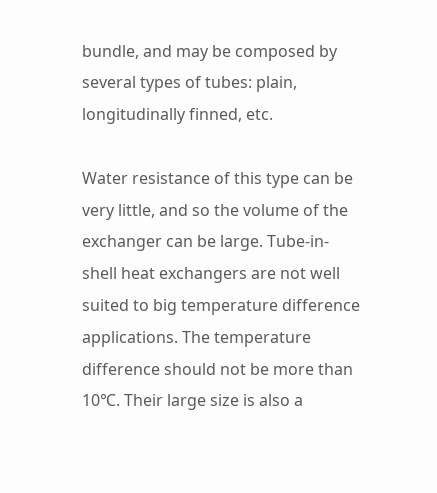bundle, and may be composed by several types of tubes: plain, longitudinally finned, etc.

Water resistance of this type can be very little, and so the volume of the exchanger can be large. Tube-in-shell heat exchangers are not well suited to big temperature difference applications. The temperature difference should not be more than 10℃. Their large size is also a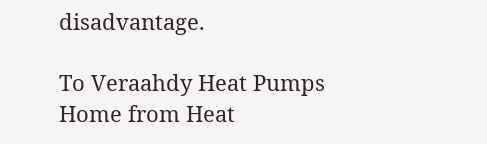disadvantage.

To Veraahdy Heat Pumps Home from Heat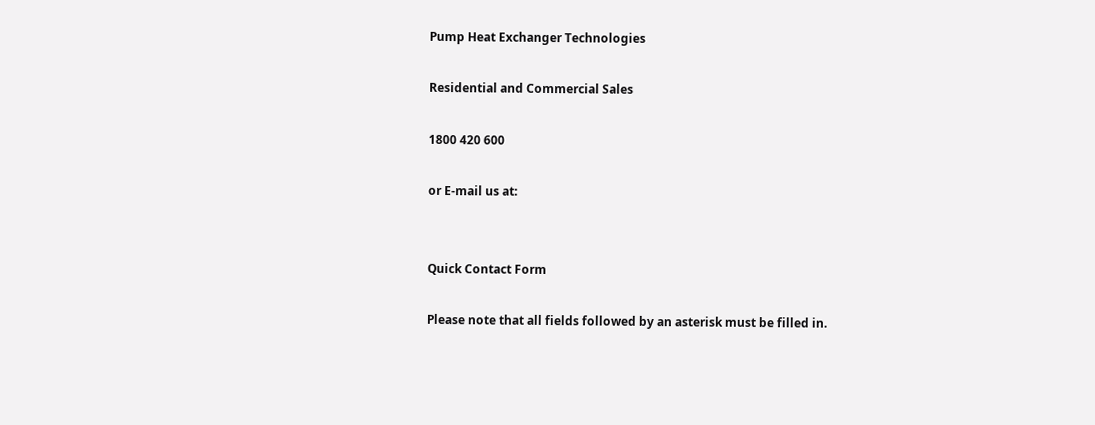Pump Heat Exchanger Technologies

Residential and Commercial Sales

1800 420 600

or E-mail us at:


Quick Contact Form

Please note that all fields followed by an asterisk must be filled in.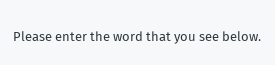Please enter the word that you see below.